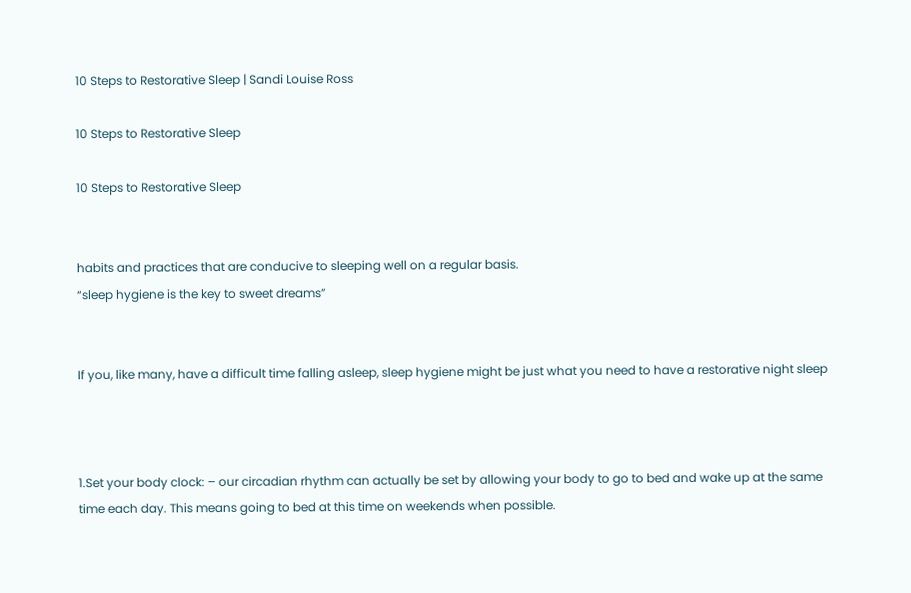10 Steps to Restorative Sleep | Sandi Louise Ross

10 Steps to Restorative Sleep

10 Steps to Restorative Sleep


habits and practices that are conducive to sleeping well on a regular basis.
“sleep hygiene is the key to sweet dreams”


If you, like many, have a difficult time falling asleep, sleep hygiene might be just what you need to have a restorative night sleep



1.Set your body clock: – our circadian rhythm can actually be set by allowing your body to go to bed and wake up at the same time each day. This means going to bed at this time on weekends when possible.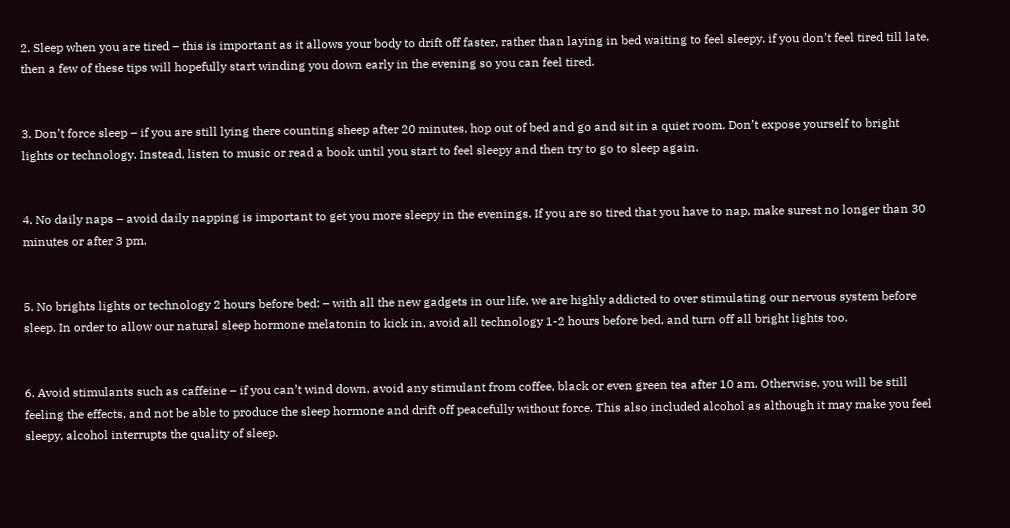2. Sleep when you are tired – this is important as it allows your body to drift off faster, rather than laying in bed waiting to feel sleepy. if you don’t feel tired till late, then a few of these tips will hopefully start winding you down early in the evening so you can feel tired.


3. Don’t force sleep – if you are still lying there counting sheep after 20 minutes, hop out of bed and go and sit in a quiet room. Don’t expose yourself to bright lights or technology. Instead, listen to music or read a book until you start to feel sleepy and then try to go to sleep again.


4. No daily naps – avoid daily napping is important to get you more sleepy in the evenings. If you are so tired that you have to nap, make surest no longer than 30 minutes or after 3 pm.


5. No brights lights or technology 2 hours before bed: – with all the new gadgets in our life, we are highly addicted to over stimulating our nervous system before sleep. In order to allow our natural sleep hormone melatonin to kick in, avoid all technology 1-2 hours before bed, and turn off all bright lights too.


6. Avoid stimulants such as caffeine – if you can’t wind down, avoid any stimulant from coffee, black or even green tea after 10 am. Otherwise, you will be still feeling the effects, and not be able to produce the sleep hormone and drift off peacefully without force. This also included alcohol as although it may make you feel sleepy, alcohol interrupts the quality of sleep.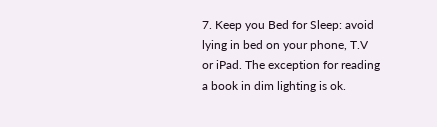7. Keep you Bed for Sleep: avoid lying in bed on your phone, T.V or iPad. The exception for reading a book in dim lighting is ok.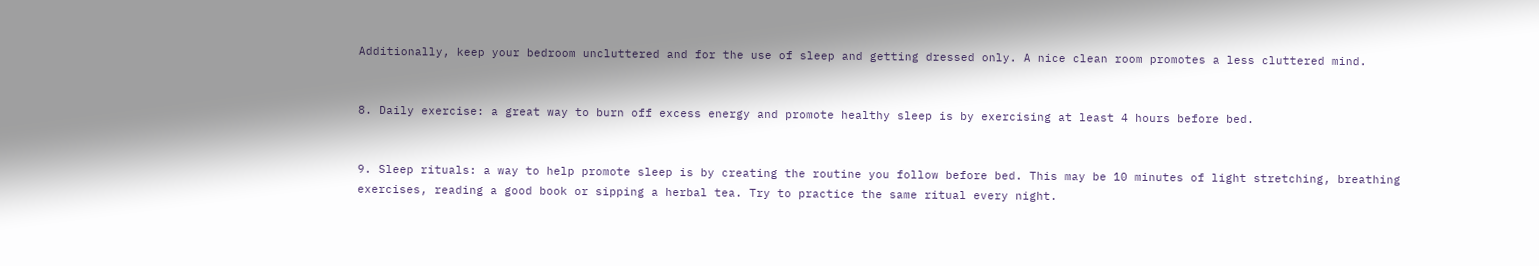Additionally, keep your bedroom uncluttered and for the use of sleep and getting dressed only. A nice clean room promotes a less cluttered mind.


8. Daily exercise: a great way to burn off excess energy and promote healthy sleep is by exercising at least 4 hours before bed.


9. Sleep rituals: a way to help promote sleep is by creating the routine you follow before bed. This may be 10 minutes of light stretching, breathing exercises, reading a good book or sipping a herbal tea. Try to practice the same ritual every night.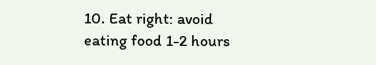10. Eat right: avoid eating food 1-2 hours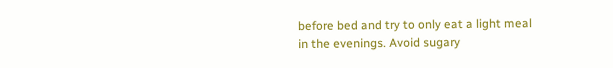before bed and try to only eat a light meal in the evenings. Avoid sugary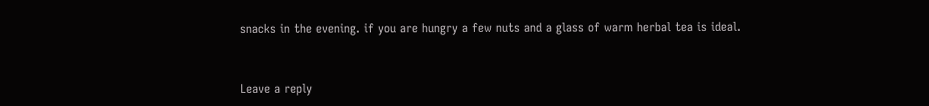snacks in the evening. if you are hungry a few nuts and a glass of warm herbal tea is ideal.


Leave a reply